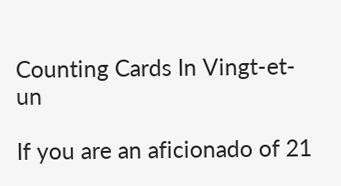Counting Cards In Vingt-et-un

If you are an aficionado of 21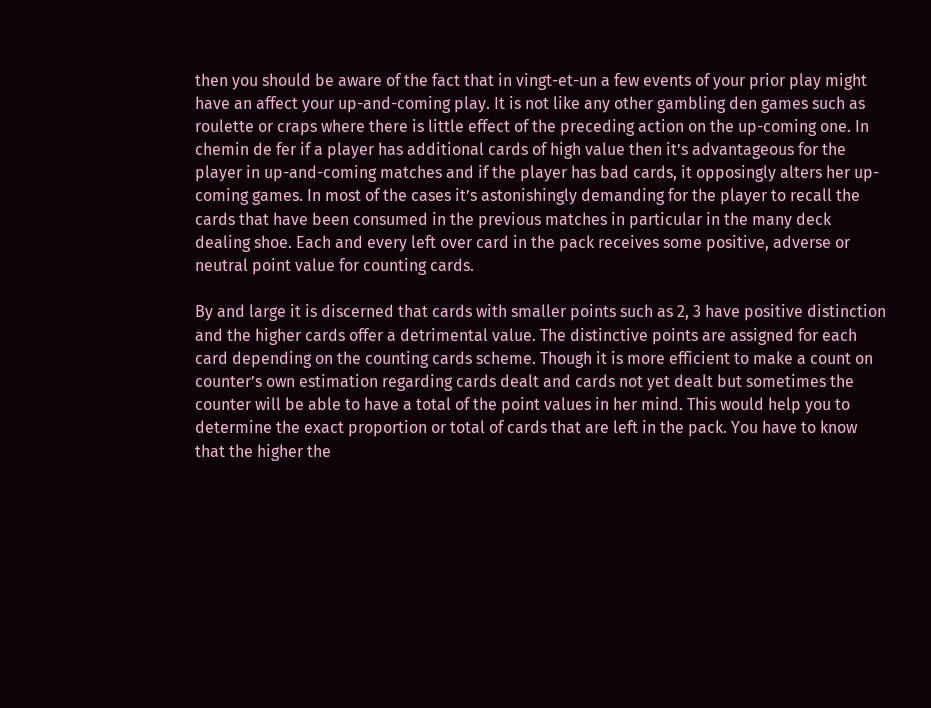then you should be aware of the fact that in vingt-et-un a few events of your prior play might have an affect your up-and-coming play. It is not like any other gambling den games such as roulette or craps where there is little effect of the preceding action on the up-coming one. In chemin de fer if a player has additional cards of high value then it’s advantageous for the player in up-and-coming matches and if the player has bad cards, it opposingly alters her up-coming games. In most of the cases it’s astonishingly demanding for the player to recall the cards that have been consumed in the previous matches in particular in the many deck dealing shoe. Each and every left over card in the pack receives some positive, adverse or neutral point value for counting cards.

By and large it is discerned that cards with smaller points such as 2, 3 have positive distinction and the higher cards offer a detrimental value. The distinctive points are assigned for each card depending on the counting cards scheme. Though it is more efficient to make a count on counter’s own estimation regarding cards dealt and cards not yet dealt but sometimes the counter will be able to have a total of the point values in her mind. This would help you to determine the exact proportion or total of cards that are left in the pack. You have to know that the higher the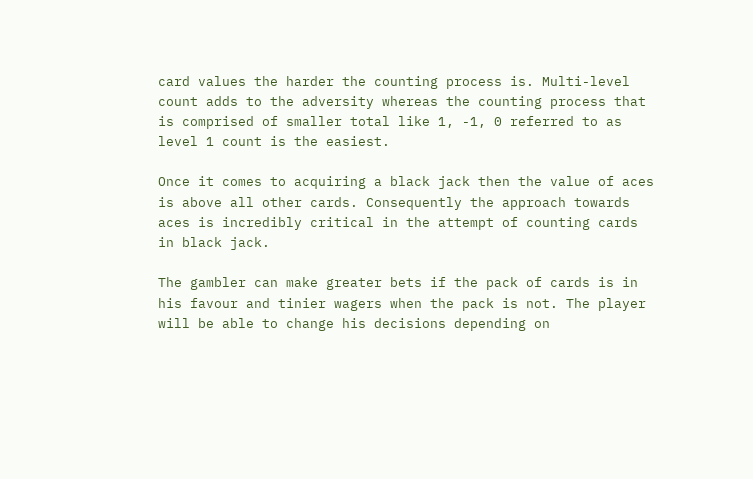card values the harder the counting process is. Multi-level count adds to the adversity whereas the counting process that is comprised of smaller total like 1, -1, 0 referred to as level 1 count is the easiest.

Once it comes to acquiring a black jack then the value of aces is above all other cards. Consequently the approach towards aces is incredibly critical in the attempt of counting cards in black jack.

The gambler can make greater bets if the pack of cards is in his favour and tinier wagers when the pack is not. The player will be able to change his decisions depending on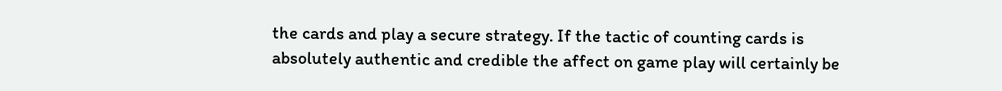the cards and play a secure strategy. If the tactic of counting cards is absolutely authentic and credible the affect on game play will certainly be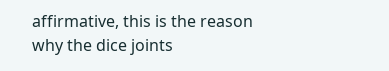affirmative, this is the reason why the dice joints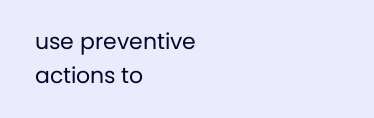use preventive actions to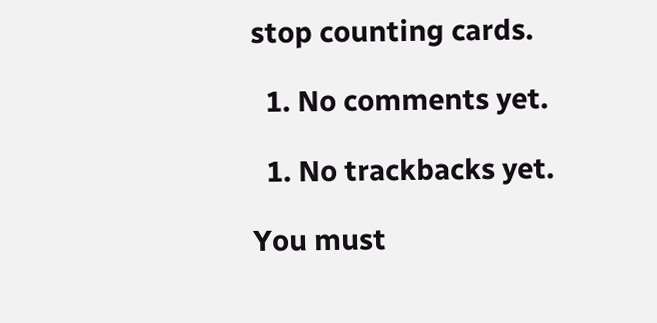stop counting cards.

  1. No comments yet.

  1. No trackbacks yet.

You must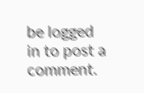be logged in to post a comment.